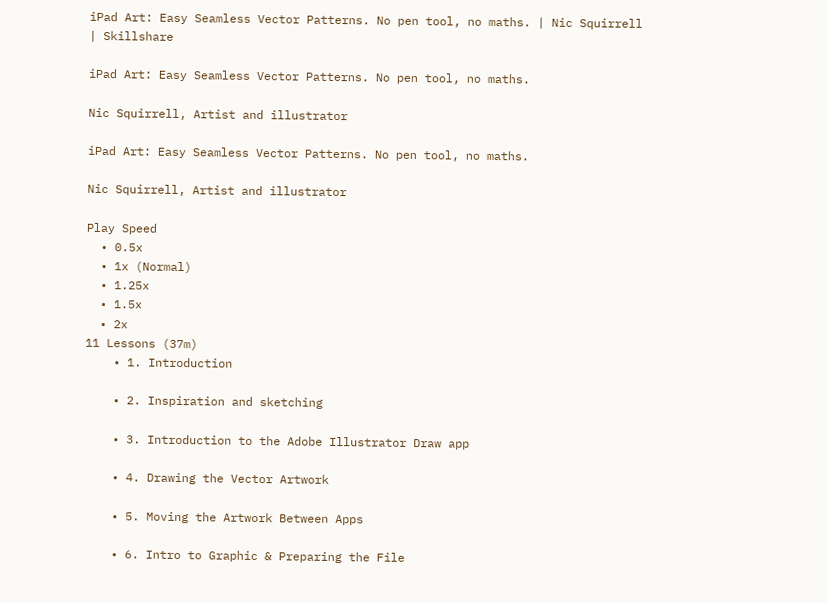iPad Art: Easy Seamless Vector Patterns. No pen tool, no maths. | Nic Squirrell | Skillshare

iPad Art: Easy Seamless Vector Patterns. No pen tool, no maths.

Nic Squirrell, Artist and illustrator

iPad Art: Easy Seamless Vector Patterns. No pen tool, no maths.

Nic Squirrell, Artist and illustrator

Play Speed
  • 0.5x
  • 1x (Normal)
  • 1.25x
  • 1.5x
  • 2x
11 Lessons (37m)
    • 1. Introduction

    • 2. Inspiration and sketching

    • 3. Introduction to the Adobe Illustrator Draw app

    • 4. Drawing the Vector Artwork

    • 5. Moving the Artwork Between Apps

    • 6. Intro to Graphic & Preparing the File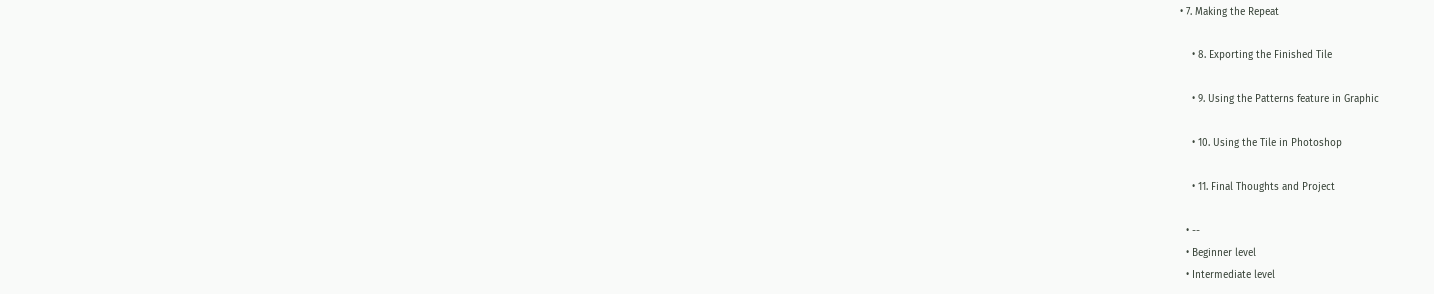• 7. Making the Repeat

    • 8. Exporting the Finished Tile

    • 9. Using the Patterns feature in Graphic

    • 10. Using the Tile in Photoshop

    • 11. Final Thoughts and Project

  • --
  • Beginner level
  • Intermediate level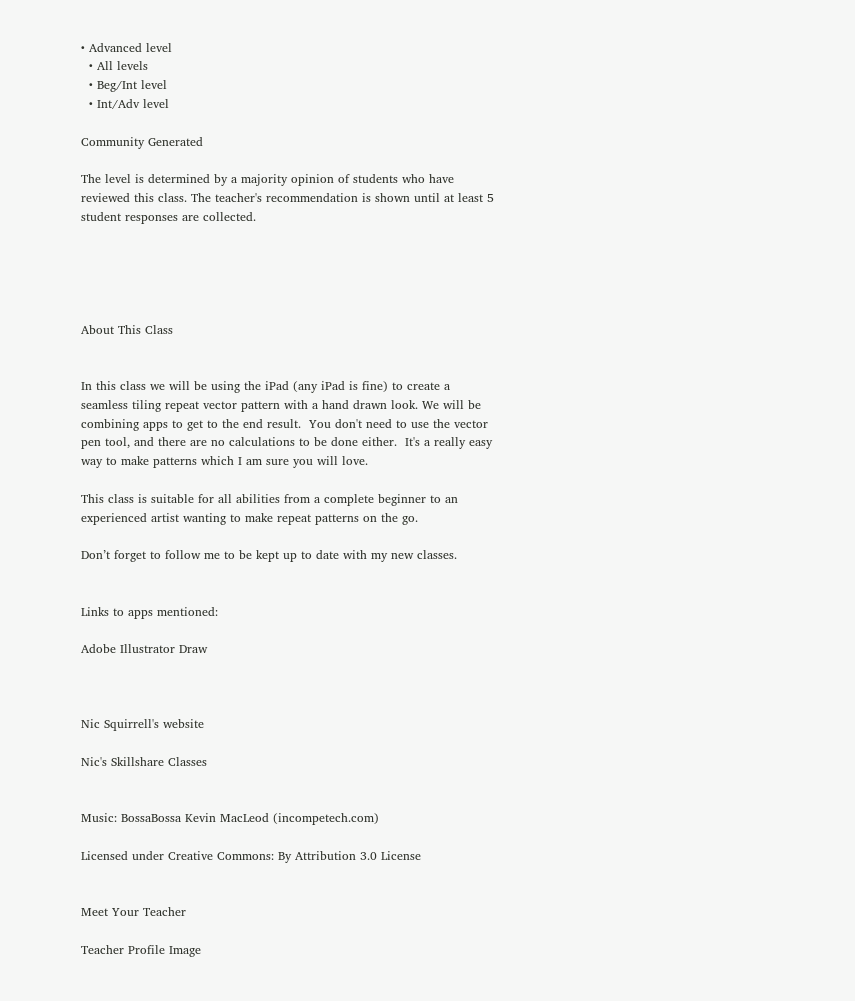• Advanced level
  • All levels
  • Beg/Int level
  • Int/Adv level

Community Generated

The level is determined by a majority opinion of students who have reviewed this class. The teacher's recommendation is shown until at least 5 student responses are collected.





About This Class


In this class we will be using the iPad (any iPad is fine) to create a seamless tiling repeat vector pattern with a hand drawn look. We will be combining apps to get to the end result.  You don't need to use the vector pen tool, and there are no calculations to be done either.  It's a really easy way to make patterns which I am sure you will love.

This class is suitable for all abilities from a complete beginner to an experienced artist wanting to make repeat patterns on the go.

Don’t forget to follow me to be kept up to date with my new classes.


Links to apps mentioned:

Adobe Illustrator Draw



Nic Squirrell's website

Nic's Skillshare Classes


Music: BossaBossa Kevin MacLeod (incompetech.com)

Licensed under Creative Commons: By Attribution 3.0 License


Meet Your Teacher

Teacher Profile Image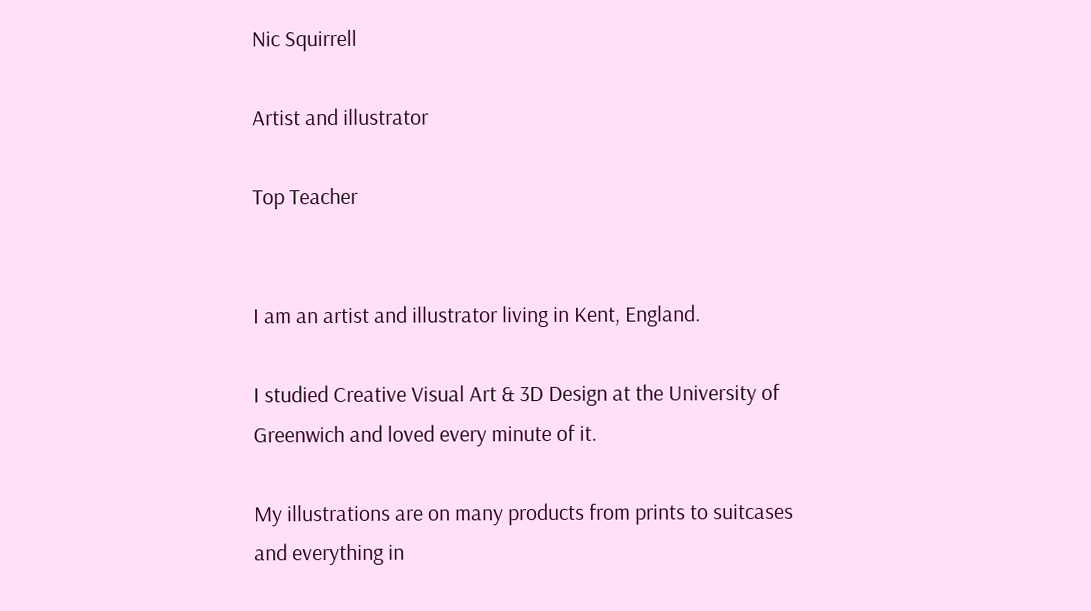Nic Squirrell

Artist and illustrator

Top Teacher


I am an artist and illustrator living in Kent, England.

I studied Creative Visual Art & 3D Design at the University of Greenwich and loved every minute of it.

My illustrations are on many products from prints to suitcases and everything in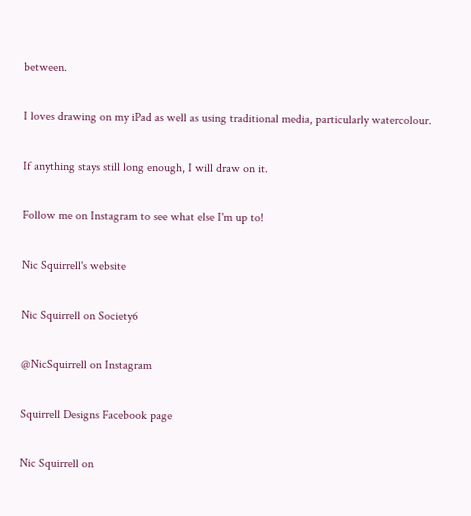between.

I loves drawing on my iPad as well as using traditional media, particularly watercolour.

If anything stays still long enough, I will draw on it.

Follow me on Instagram to see what else I'm up to!

Nic Squirrell's website

Nic Squirrell on Society6

@NicSquirrell on Instagram

Squirrell Designs Facebook page

Nic Squirrell on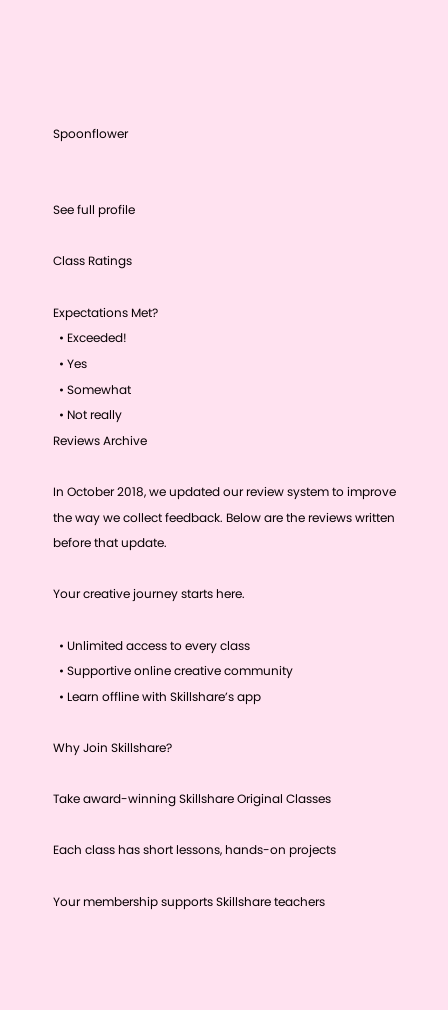Spoonflower


See full profile

Class Ratings

Expectations Met?
  • Exceeded!
  • Yes
  • Somewhat
  • Not really
Reviews Archive

In October 2018, we updated our review system to improve the way we collect feedback. Below are the reviews written before that update.

Your creative journey starts here.

  • Unlimited access to every class
  • Supportive online creative community
  • Learn offline with Skillshare’s app

Why Join Skillshare?

Take award-winning Skillshare Original Classes

Each class has short lessons, hands-on projects

Your membership supports Skillshare teachers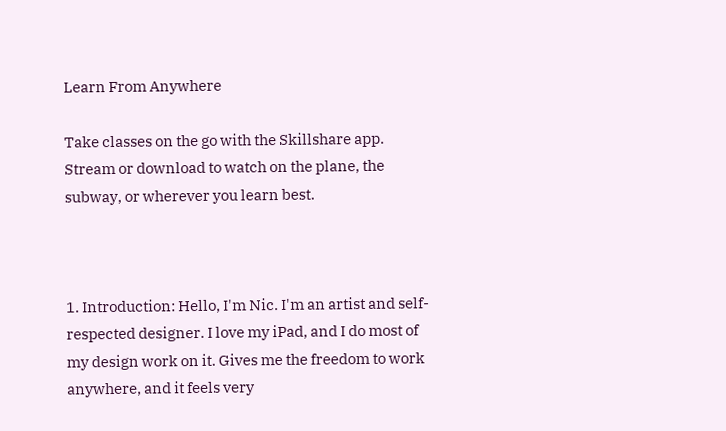Learn From Anywhere

Take classes on the go with the Skillshare app. Stream or download to watch on the plane, the subway, or wherever you learn best.



1. Introduction: Hello, I'm Nic. I'm an artist and self-respected designer. I love my iPad, and I do most of my design work on it. Gives me the freedom to work anywhere, and it feels very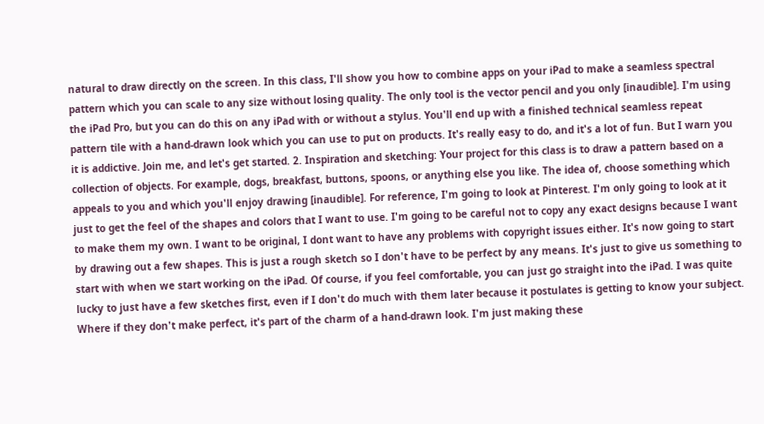natural to draw directly on the screen. In this class, I'll show you how to combine apps on your iPad to make a seamless spectral pattern which you can scale to any size without losing quality. The only tool is the vector pencil and you only [inaudible]. I'm using the iPad Pro, but you can do this on any iPad with or without a stylus. You'll end up with a finished technical seamless repeat pattern tile with a hand-drawn look which you can use to put on products. It's really easy to do, and it's a lot of fun. But I warn you it is addictive. Join me, and let's get started. 2. Inspiration and sketching: Your project for this class is to draw a pattern based on a collection of objects. For example, dogs, breakfast, buttons, spoons, or anything else you like. The idea of, choose something which appeals to you and which you'll enjoy drawing [inaudible]. For reference, I'm going to look at Pinterest. I'm only going to look at it just to get the feel of the shapes and colors that I want to use. I'm going to be careful not to copy any exact designs because I want to make them my own. I want to be original, I dont want to have any problems with copyright issues either. It's now going to start by drawing out a few shapes. This is just a rough sketch so I don't have to be perfect by any means. It's just to give us something to start with when we start working on the iPad. Of course, if you feel comfortable, you can just go straight into the iPad. I was quite lucky to just have a few sketches first, even if I don't do much with them later because it postulates is getting to know your subject. Where if they don't make perfect, it's part of the charm of a hand-drawn look. I'm just making these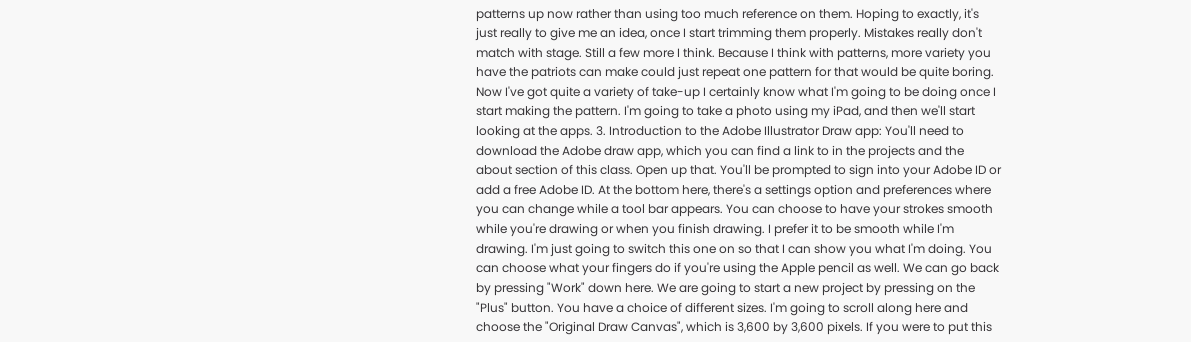patterns up now rather than using too much reference on them. Hoping to exactly, it's just really to give me an idea, once I start trimming them properly. Mistakes really don't match with stage. Still a few more I think. Because I think with patterns, more variety you have the patriots can make could just repeat one pattern for that would be quite boring. Now I've got quite a variety of take-up I certainly know what I'm going to be doing once I start making the pattern. I'm going to take a photo using my iPad, and then we'll start looking at the apps. 3. Introduction to the Adobe Illustrator Draw app: You'll need to download the Adobe draw app, which you can find a link to in the projects and the about section of this class. Open up that. You'll be prompted to sign into your Adobe ID or add a free Adobe ID. At the bottom here, there's a settings option and preferences where you can change while a tool bar appears. You can choose to have your strokes smooth while you're drawing or when you finish drawing. I prefer it to be smooth while I'm drawing. I'm just going to switch this one on so that I can show you what I'm doing. You can choose what your fingers do if you're using the Apple pencil as well. We can go back by pressing "Work" down here. We are going to start a new project by pressing on the "Plus" button. You have a choice of different sizes. I'm going to scroll along here and choose the "Original Draw Canvas", which is 3,600 by 3,600 pixels. If you were to put this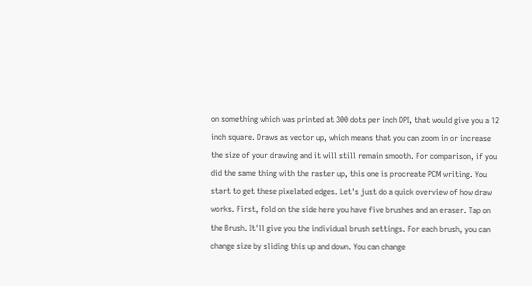on something which was printed at 300 dots per inch DPI, that would give you a 12 inch square. Draws as vector up, which means that you can zoom in or increase the size of your drawing and it will still remain smooth. For comparison, if you did the same thing with the raster up, this one is procreate PCM writing. You start to get these pixelated edges. Let's just do a quick overview of how draw works. First, fold on the side here you have five brushes and an eraser. Tap on the Brush. It'll give you the individual brush settings. For each brush, you can change size by sliding this up and down. You can change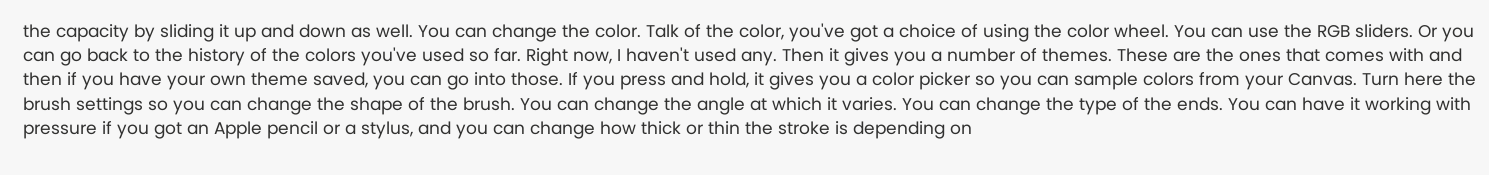the capacity by sliding it up and down as well. You can change the color. Talk of the color, you've got a choice of using the color wheel. You can use the RGB sliders. Or you can go back to the history of the colors you've used so far. Right now, I haven't used any. Then it gives you a number of themes. These are the ones that comes with and then if you have your own theme saved, you can go into those. If you press and hold, it gives you a color picker so you can sample colors from your Canvas. Turn here the brush settings so you can change the shape of the brush. You can change the angle at which it varies. You can change the type of the ends. You can have it working with pressure if you got an Apple pencil or a stylus, and you can change how thick or thin the stroke is depending on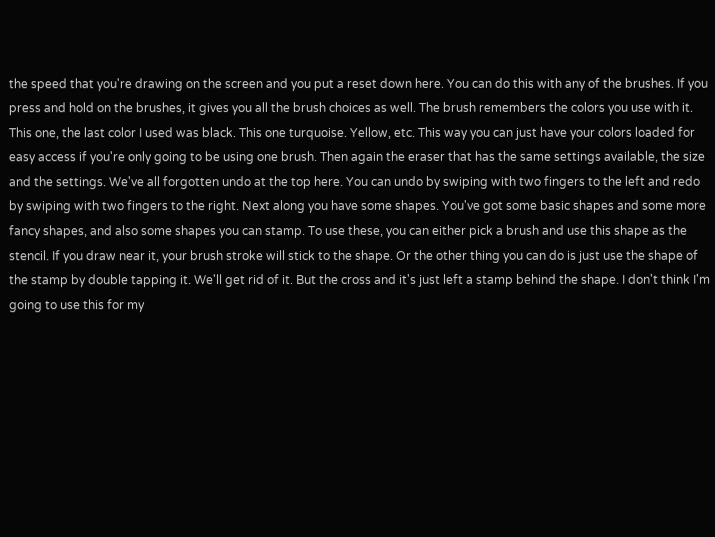the speed that you're drawing on the screen and you put a reset down here. You can do this with any of the brushes. If you press and hold on the brushes, it gives you all the brush choices as well. The brush remembers the colors you use with it. This one, the last color I used was black. This one turquoise. Yellow, etc. This way you can just have your colors loaded for easy access if you're only going to be using one brush. Then again the eraser that has the same settings available, the size and the settings. We've all forgotten undo at the top here. You can undo by swiping with two fingers to the left and redo by swiping with two fingers to the right. Next along you have some shapes. You've got some basic shapes and some more fancy shapes, and also some shapes you can stamp. To use these, you can either pick a brush and use this shape as the stencil. If you draw near it, your brush stroke will stick to the shape. Or the other thing you can do is just use the shape of the stamp by double tapping it. We'll get rid of it. But the cross and it's just left a stamp behind the shape. I don't think I'm going to use this for my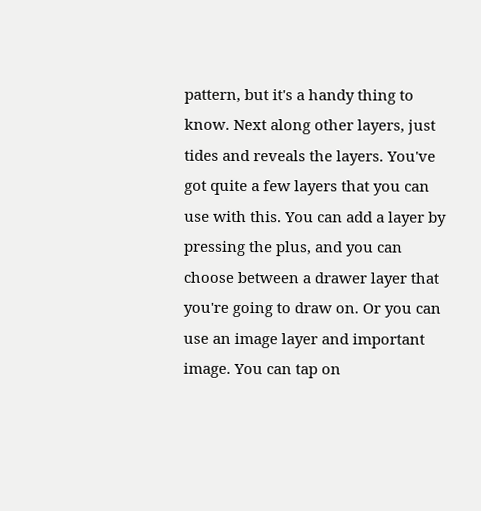pattern, but it's a handy thing to know. Next along other layers, just tides and reveals the layers. You've got quite a few layers that you can use with this. You can add a layer by pressing the plus, and you can choose between a drawer layer that you're going to draw on. Or you can use an image layer and important image. You can tap on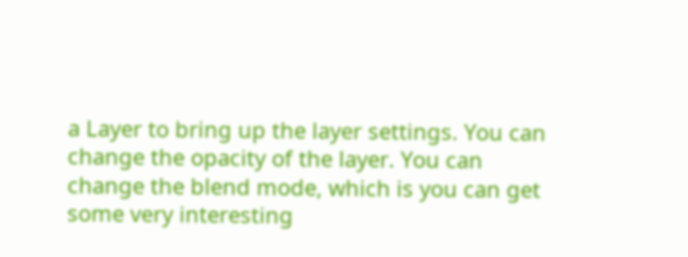a Layer to bring up the layer settings. You can change the opacity of the layer. You can change the blend mode, which is you can get some very interesting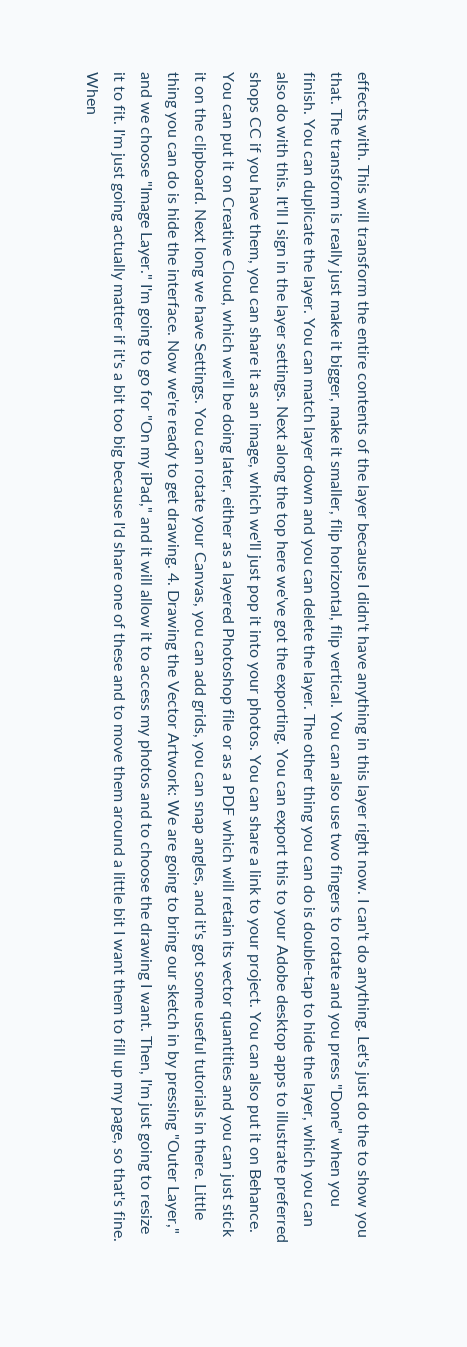effects with. This will transform the entire contents of the layer because I didn't have anything in this layer right now. I can't do anything. Let's just do the to show you that. The transform is really just make it bigger, make it smaller, flip horizontal, flip vertical. You can also use two fingers to rotate and you press "Done" when you finish. You can duplicate the layer. You can match layer down and you can delete the layer. The other thing you can do is double-tap to hide the layer, which you can also do with this. It'll I sign in the layer settings. Next along the top here we've got the exporting. You can export this to your Adobe desktop apps to illustrate preferred shops CC if you have them, you can share it as an image, which we'll just pop it into your photos. You can share a link to your project. You can also put it on Behance. You can put it on Creative Cloud, which we'll be doing later, either as a layered Photoshop file or as a PDF which will retain its vector quantities and you can just stick it on the clipboard. Next long we have Settings. You can rotate your Canvas, you can add grids, you can snap angles, and it's got some useful tutorials in there. Little thing you can do is hide the interface. Now we're ready to get drawing. 4. Drawing the Vector Artwork: We are going to bring our sketch in by pressing "Outer Layer," and we choose "Image Layer." I'm going to go for "On my iPad," and it will allow it to access my photos and to choose the drawing I want. Then, I'm just going to resize it to fit. I'm just going actually matter if it's a bit too big because I'd share one of these and to move them around a little bit I want them to fill up my page, so that's fine. When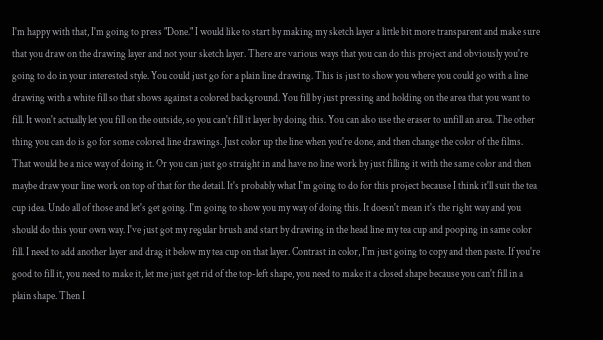I'm happy with that, I'm going to press "Done." I would like to start by making my sketch layer a little bit more transparent and make sure that you draw on the drawing layer and not your sketch layer. There are various ways that you can do this project and obviously you're going to do in your interested style. You could just go for a plain line drawing. This is just to show you where you could go with a line drawing with a white fill so that shows against a colored background. You fill by just pressing and holding on the area that you want to fill. It won't actually let you fill on the outside, so you can't fill it layer by doing this. You can also use the eraser to unfill an area. The other thing you can do is go for some colored line drawings. Just color up the line when you're done, and then change the color of the films. That would be a nice way of doing it. Or you can just go straight in and have no line work by just filling it with the same color and then maybe draw your line work on top of that for the detail. It's probably what I'm going to do for this project because I think it'll suit the tea cup idea. Undo all of those and let's get going. I'm going to show you my way of doing this. It doesn't mean it's the right way and you should do this your own way. I've just got my regular brush and start by drawing in the head line my tea cup and pooping in same color fill. I need to add another layer and drag it below my tea cup on that layer. Contrast in color, I'm just going to copy and then paste. If you're good to fill it, you need to make it, let me just get rid of the top-left shape, you need to make it a closed shape because you can't fill in a plain shape. Then I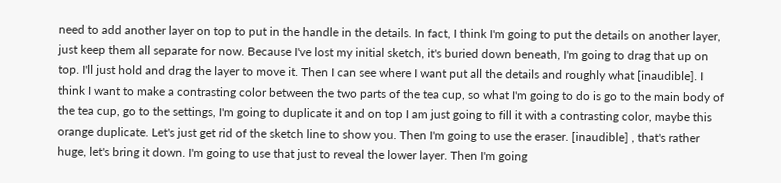need to add another layer on top to put in the handle in the details. In fact, I think I'm going to put the details on another layer, just keep them all separate for now. Because I've lost my initial sketch, it's buried down beneath, I'm going to drag that up on top. I'll just hold and drag the layer to move it. Then I can see where I want put all the details and roughly what [inaudible]. I think I want to make a contrasting color between the two parts of the tea cup, so what I'm going to do is go to the main body of the tea cup, go to the settings, I'm going to duplicate it and on top I am just going to fill it with a contrasting color, maybe this orange duplicate. Let's just get rid of the sketch line to show you. Then I'm going to use the eraser. [inaudible] , that's rather huge, let's bring it down. I'm going to use that just to reveal the lower layer. Then I'm going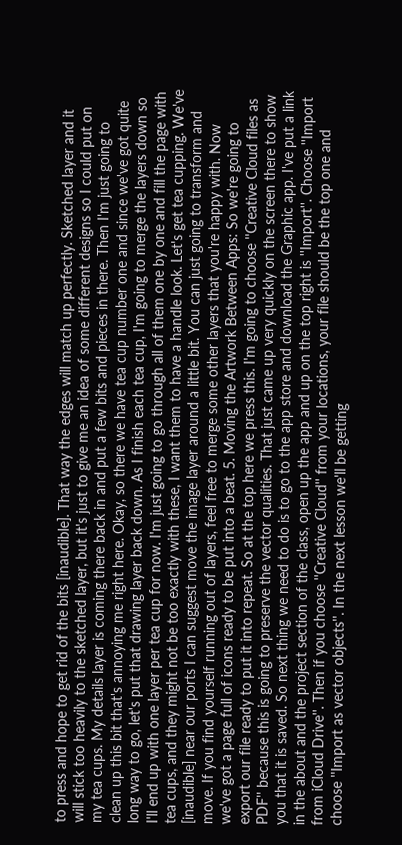to press and hope to get rid of the bits [inaudible]. That way the edges will match up perfectly. Sketched layer and it will stick too heavily to the sketched layer, but it's just to give me an idea of some different designs so I could put on my tea cups. My details layer is coming there back in and put a few bits and pieces in there. Then I'm just going to clean up this bit that's annoying me right here. Okay, so there we have tea cup number one and since we've got quite long way to go, let's put that drawing layer back down. As I finish each tea cup, I'm going to merge the layers down so I'll end up with one layer per tea cup for now. I'm just going to go through all of them one by one and fill the page with tea cups, and they might not be too exactly with these, I want them to have a handle look. Let's get tea cupping. We've [inaudible] near our ports I can suggest move the image layer around a little bit. You can just going to transform and move. If you find yourself running out of layers, feel free to merge some other layers that you're happy with. Now we've got a page full of icons ready to be put into a beat. 5. Moving the Artwork Between Apps: So we're going to export our file ready to put it into repeat. So at the top here we press this. I'm going to choose ''Creative Cloud files as PDF'' because this is going to preserve the vector qualities. That just came up very quickly on the screen there to show you that it is saved. So next thing we need to do is to go to the app store and download the Graphic app. I've put a link in the about and the project section of the class, open up the app and up on the top right is ''Import''. Choose ''Import from iCloud Drive''. Then if you choose ''Creative Cloud'' from your locations, your file should be the top one and choose ''Import as vector objects''. In the next lesson we'll be getting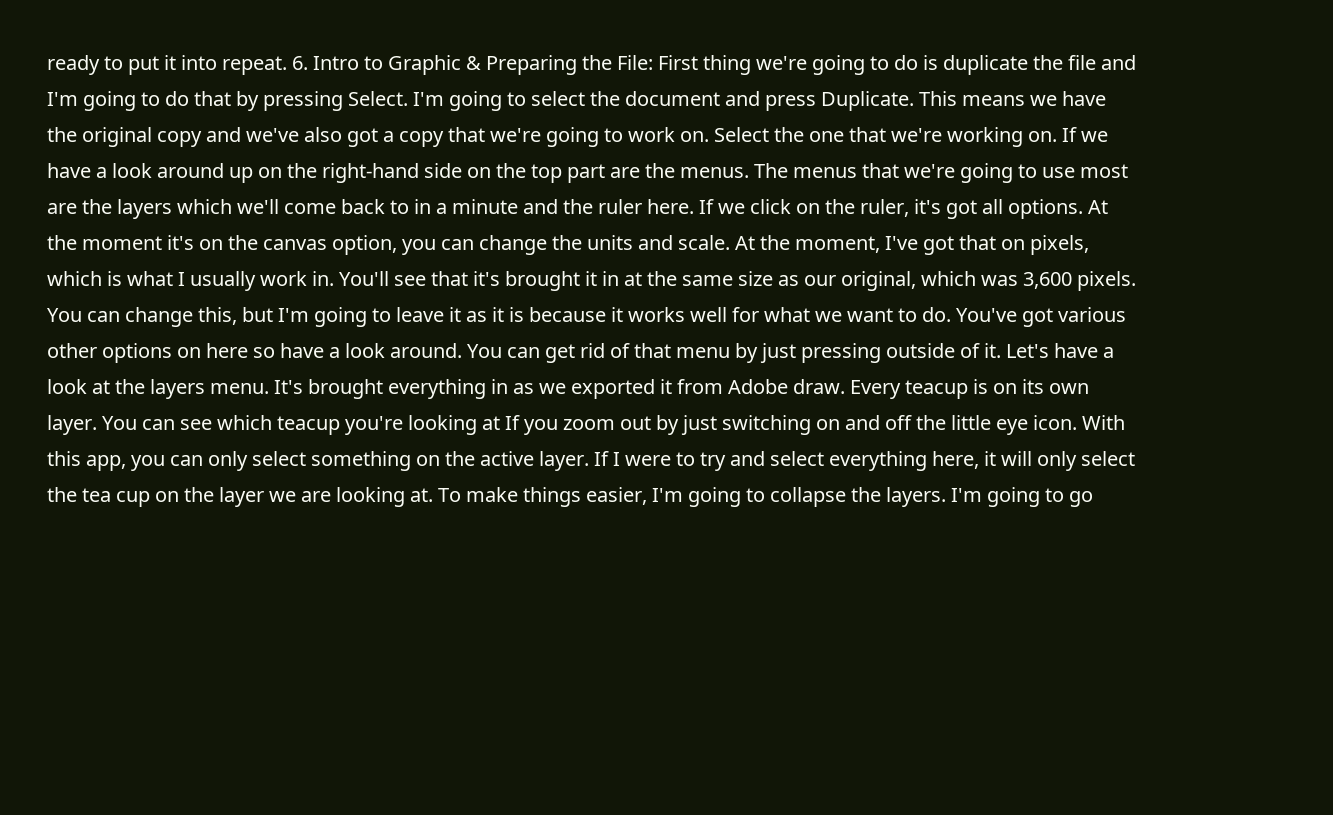ready to put it into repeat. 6. Intro to Graphic & Preparing the File: First thing we're going to do is duplicate the file and I'm going to do that by pressing Select. I'm going to select the document and press Duplicate. This means we have the original copy and we've also got a copy that we're going to work on. Select the one that we're working on. If we have a look around up on the right-hand side on the top part are the menus. The menus that we're going to use most are the layers which we'll come back to in a minute and the ruler here. If we click on the ruler, it's got all options. At the moment it's on the canvas option, you can change the units and scale. At the moment, I've got that on pixels, which is what I usually work in. You'll see that it's brought it in at the same size as our original, which was 3,600 pixels. You can change this, but I'm going to leave it as it is because it works well for what we want to do. You've got various other options on here so have a look around. You can get rid of that menu by just pressing outside of it. Let's have a look at the layers menu. It's brought everything in as we exported it from Adobe draw. Every teacup is on its own layer. You can see which teacup you're looking at If you zoom out by just switching on and off the little eye icon. With this app, you can only select something on the active layer. If I were to try and select everything here, it will only select the tea cup on the layer we are looking at. To make things easier, I'm going to collapse the layers. I'm going to go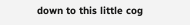down to this little cog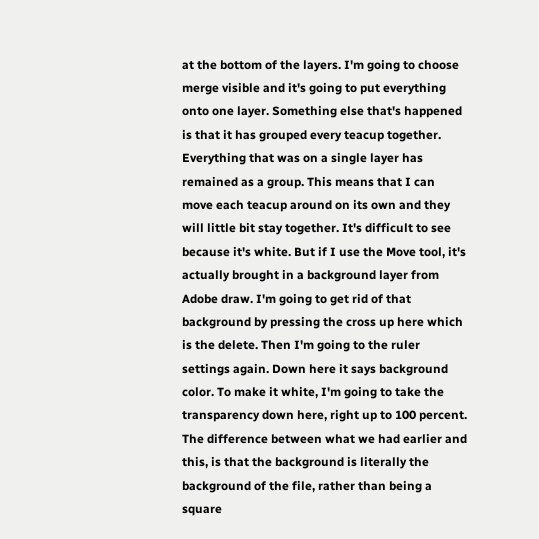at the bottom of the layers. I'm going to choose merge visible and it's going to put everything onto one layer. Something else that's happened is that it has grouped every teacup together. Everything that was on a single layer has remained as a group. This means that I can move each teacup around on its own and they will little bit stay together. It's difficult to see because it's white. But if I use the Move tool, it's actually brought in a background layer from Adobe draw. I'm going to get rid of that background by pressing the cross up here which is the delete. Then I'm going to the ruler settings again. Down here it says background color. To make it white, I'm going to take the transparency down here, right up to 100 percent. The difference between what we had earlier and this, is that the background is literally the background of the file, rather than being a square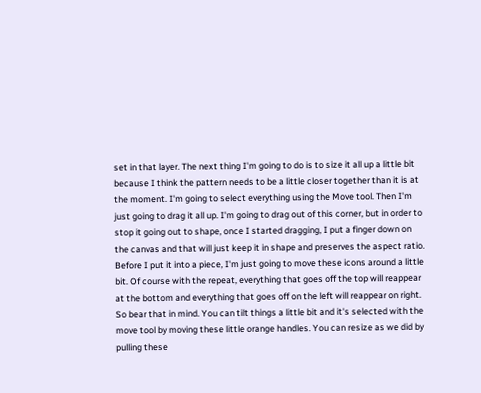set in that layer. The next thing I'm going to do is to size it all up a little bit because I think the pattern needs to be a little closer together than it is at the moment. I'm going to select everything using the Move tool. Then I'm just going to drag it all up. I'm going to drag out of this corner, but in order to stop it going out to shape, once I started dragging, I put a finger down on the canvas and that will just keep it in shape and preserves the aspect ratio. Before I put it into a piece, I'm just going to move these icons around a little bit. Of course with the repeat, everything that goes off the top will reappear at the bottom and everything that goes off on the left will reappear on right. So bear that in mind. You can tilt things a little bit and it's selected with the move tool by moving these little orange handles. You can resize as we did by pulling these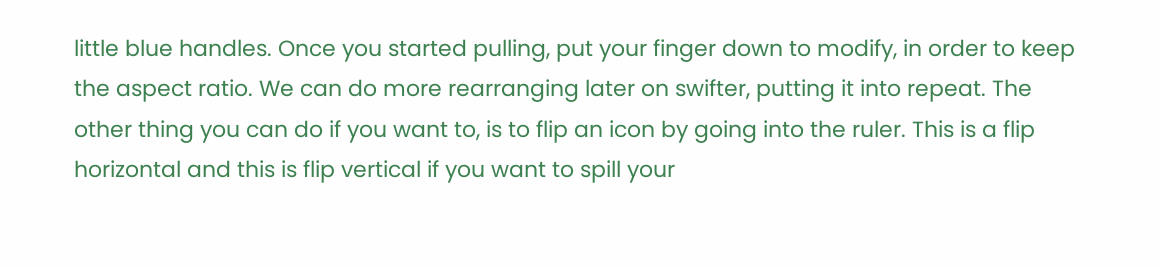little blue handles. Once you started pulling, put your finger down to modify, in order to keep the aspect ratio. We can do more rearranging later on swifter, putting it into repeat. The other thing you can do if you want to, is to flip an icon by going into the ruler. This is a flip horizontal and this is flip vertical if you want to spill your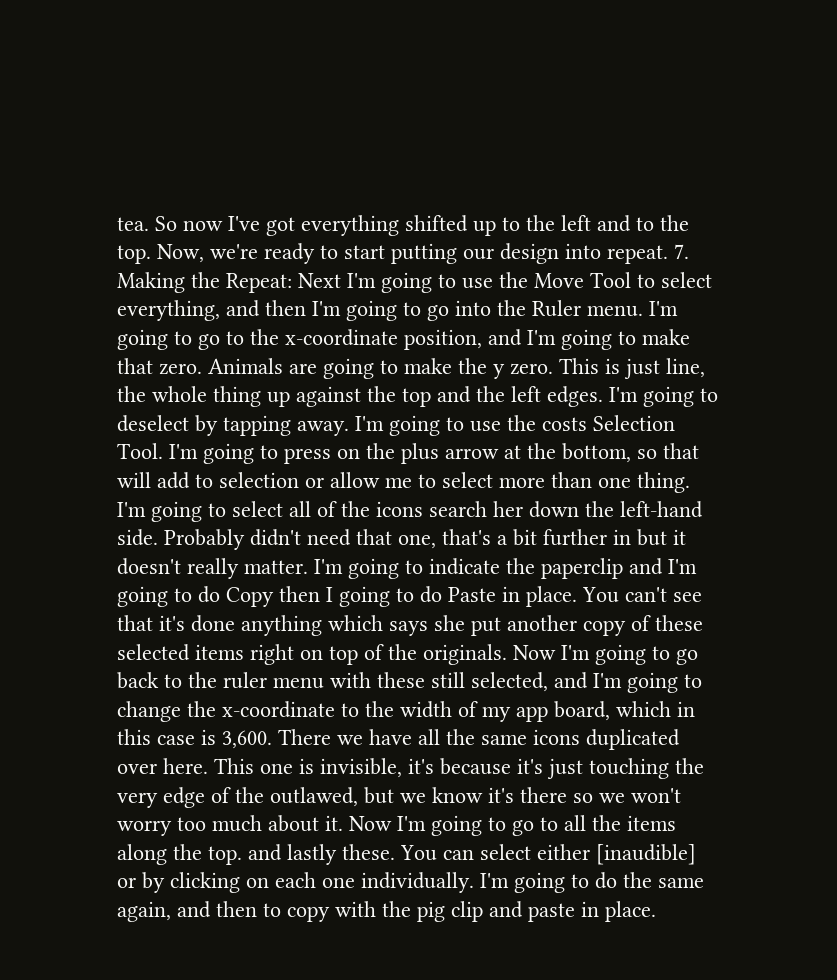tea. So now I've got everything shifted up to the left and to the top. Now, we're ready to start putting our design into repeat. 7. Making the Repeat: Next I'm going to use the Move Tool to select everything, and then I'm going to go into the Ruler menu. I'm going to go to the x-coordinate position, and I'm going to make that zero. Animals are going to make the y zero. This is just line, the whole thing up against the top and the left edges. I'm going to deselect by tapping away. I'm going to use the costs Selection Tool. I'm going to press on the plus arrow at the bottom, so that will add to selection or allow me to select more than one thing. I'm going to select all of the icons search her down the left-hand side. Probably didn't need that one, that's a bit further in but it doesn't really matter. I'm going to indicate the paperclip and I'm going to do Copy then I going to do Paste in place. You can't see that it's done anything which says she put another copy of these selected items right on top of the originals. Now I'm going to go back to the ruler menu with these still selected, and I'm going to change the x-coordinate to the width of my app board, which in this case is 3,600. There we have all the same icons duplicated over here. This one is invisible, it's because it's just touching the very edge of the outlawed, but we know it's there so we won't worry too much about it. Now I'm going to go to all the items along the top. and lastly these. You can select either [inaudible] or by clicking on each one individually. I'm going to do the same again, and then to copy with the pig clip and paste in place.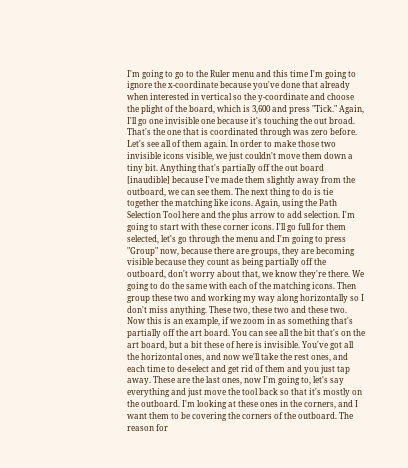I'm going to go to the Ruler menu and this time I'm going to ignore the x-coordinate because you've done that already when interested in vertical so the y-coordinate and choose the plight of the board, which is 3,600 and press "Tick." Again, I'll go one invisible one because it's touching the out broad. That's the one that is coordinated through was zero before. Let's see all of them again. In order to make those two invisible icons visible, we just couldn't move them down a tiny bit. Anything that's partially off the out board [inaudible] because I've made them slightly away from the outboard, we can see them. The next thing to do is tie together the matching like icons. Again, using the Path Selection Tool here and the plus arrow to add selection. I'm going to start with these corner icons. I'll go full for them selected, let's go through the menu and I'm going to press "Group" now, because there are groups, they are becoming visible because they count as being partially off the outboard, don't worry about that, we know they're there. We going to do the same with each of the matching icons. Then group these two and working my way along horizontally so I don't miss anything. These two, these two and these two. Now this is an example, if we zoom in as something that's partially off the art board. You can see all the bit that's on the art board, but a bit these of here is invisible. You've got all the horizontal ones, and now we'll take the rest ones, and each time to de-select and get rid of them and you just tap away. These are the last ones, now I'm going to, let's say everything and just move the tool back so that it's mostly on the outboard. I'm looking at these ones in the corners, and I want them to be covering the corners of the outboard. The reason for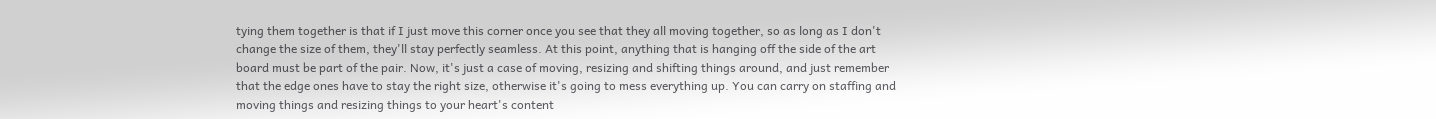tying them together is that if I just move this corner once you see that they all moving together, so as long as I don't change the size of them, they'll stay perfectly seamless. At this point, anything that is hanging off the side of the art board must be part of the pair. Now, it's just a case of moving, resizing and shifting things around, and just remember that the edge ones have to stay the right size, otherwise it's going to mess everything up. You can carry on staffing and moving things and resizing things to your heart's content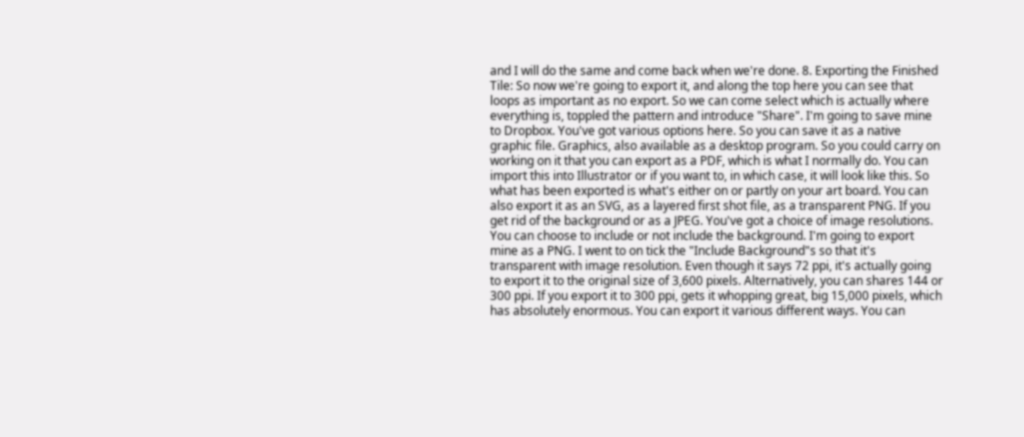and I will do the same and come back when we're done. 8. Exporting the Finished Tile: So now we're going to export it, and along the top here you can see that loops as important as no export. So we can come select which is actually where everything is, toppled the pattern and introduce "Share". I'm going to save mine to Dropbox. You've got various options here. So you can save it as a native graphic file. Graphics, also available as a desktop program. So you could carry on working on it that you can export as a PDF, which is what I normally do. You can import this into Illustrator or if you want to, in which case, it will look like this. So what has been exported is what's either on or partly on your art board. You can also export it as an SVG, as a layered first shot file, as a transparent PNG. If you get rid of the background or as a JPEG. You've got a choice of image resolutions. You can choose to include or not include the background. I'm going to export mine as a PNG. I went to on tick the "Include Background"s so that it's transparent with image resolution. Even though it says 72 ppi, it's actually going to export it to the original size of 3,600 pixels. Alternatively, you can shares 144 or 300 ppi. If you export it to 300 ppi, gets it whopping great, big 15,000 pixels, which has absolutely enormous. You can export it various different ways. You can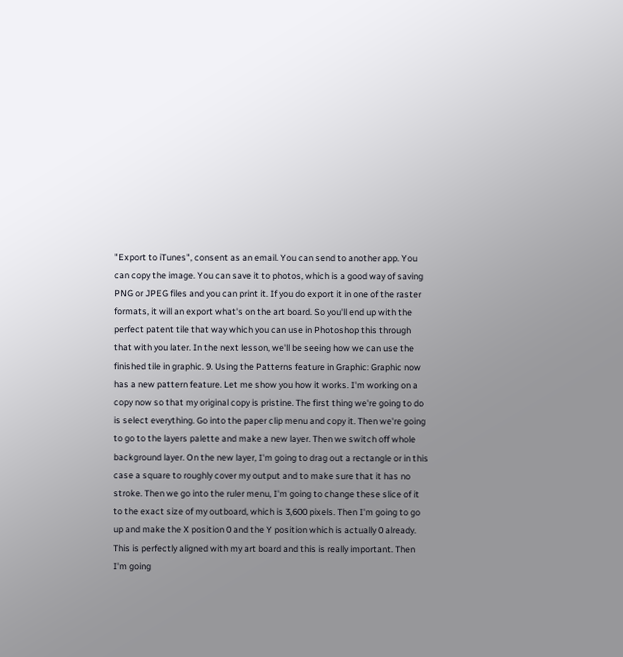"Export to iTunes", consent as an email. You can send to another app. You can copy the image. You can save it to photos, which is a good way of saving PNG or JPEG files and you can print it. If you do export it in one of the raster formats, it will an export what's on the art board. So you'll end up with the perfect patent tile that way which you can use in Photoshop this through that with you later. In the next lesson, we'll be seeing how we can use the finished tile in graphic. 9. Using the Patterns feature in Graphic: Graphic now has a new pattern feature. Let me show you how it works. I'm working on a copy now so that my original copy is pristine. The first thing we're going to do is select everything. Go into the paper clip menu and copy it. Then we're going to go to the layers palette and make a new layer. Then we switch off whole background layer. On the new layer, I'm going to drag out a rectangle or in this case a square to roughly cover my output and to make sure that it has no stroke. Then we go into the ruler menu, I'm going to change these slice of it to the exact size of my outboard, which is 3,600 pixels. Then I'm going to go up and make the X position 0 and the Y position which is actually 0 already. This is perfectly aligned with my art board and this is really important. Then I'm going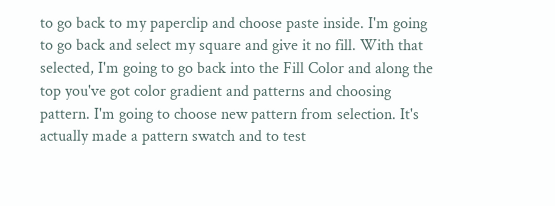to go back to my paperclip and choose paste inside. I'm going to go back and select my square and give it no fill. With that selected, I'm going to go back into the Fill Color and along the top you've got color gradient and patterns and choosing pattern. I'm going to choose new pattern from selection. It's actually made a pattern swatch and to test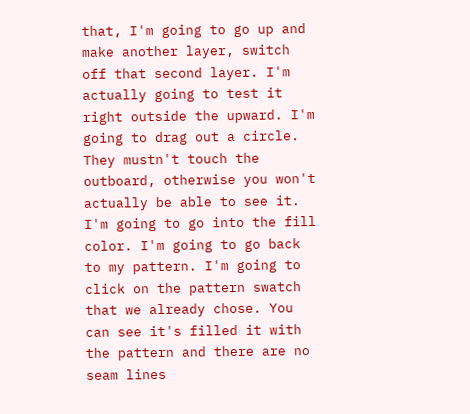that, I'm going to go up and make another layer, switch off that second layer. I'm actually going to test it right outside the upward. I'm going to drag out a circle. They mustn't touch the outboard, otherwise you won't actually be able to see it. I'm going to go into the fill color. I'm going to go back to my pattern. I'm going to click on the pattern swatch that we already chose. You can see it's filled it with the pattern and there are no seam lines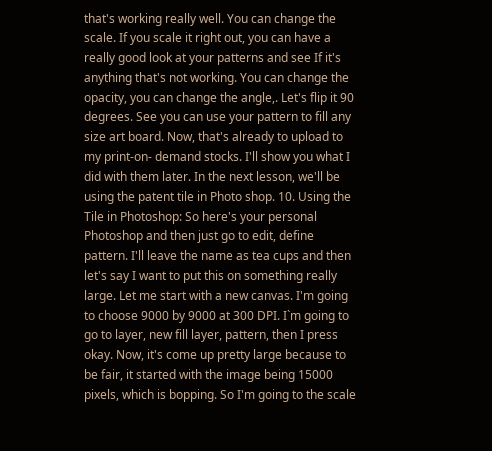that's working really well. You can change the scale. If you scale it right out, you can have a really good look at your patterns and see If it's anything that's not working. You can change the opacity, you can change the angle,. Let's flip it 90 degrees. See you can use your pattern to fill any size art board. Now, that's already to upload to my print-on- demand stocks. I'll show you what I did with them later. In the next lesson, we'll be using the patent tile in Photo shop. 10. Using the Tile in Photoshop: So here's your personal Photoshop and then just go to edit, define pattern. I'll leave the name as tea cups and then let's say I want to put this on something really large. Let me start with a new canvas. I'm going to choose 9000 by 9000 at 300 DPI. I`m going to go to layer, new fill layer, pattern, then I press okay. Now, it's come up pretty large because to be fair, it started with the image being 15000 pixels, which is bopping. So I'm going to the scale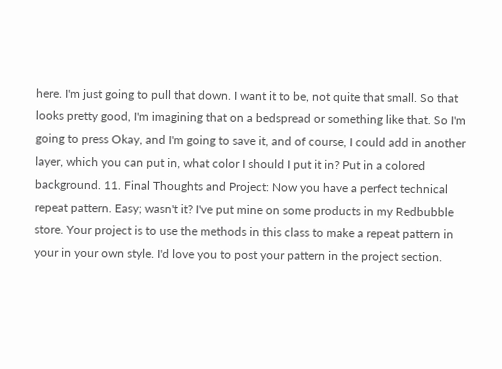here. I'm just going to pull that down. I want it to be, not quite that small. So that looks pretty good, I'm imagining that on a bedspread or something like that. So I'm going to press Okay, and I'm going to save it, and of course, I could add in another layer, which you can put in, what color I should I put it in? Put in a colored background. 11. Final Thoughts and Project: Now you have a perfect technical repeat pattern. Easy; wasn't it? I've put mine on some products in my Redbubble store. Your project is to use the methods in this class to make a repeat pattern in your in your own style. I'd love you to post your pattern in the project section.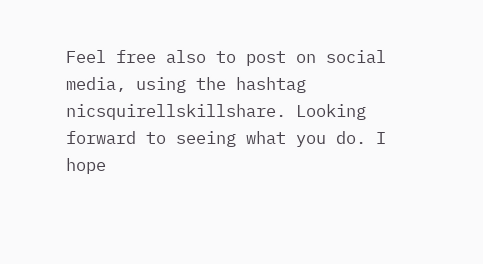Feel free also to post on social media, using the hashtag nicsquirellskillshare. Looking forward to seeing what you do. I hope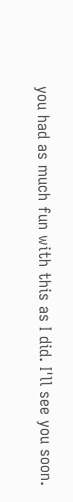you had as much fun with this as I did. I'll see you soon.